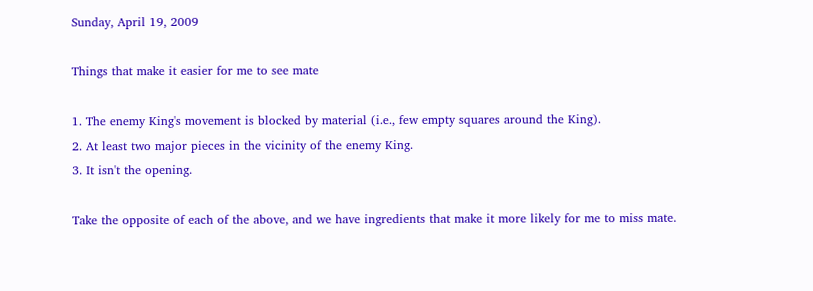Sunday, April 19, 2009

Things that make it easier for me to see mate

1. The enemy King's movement is blocked by material (i.e., few empty squares around the King).
2. At least two major pieces in the vicinity of the enemy King.
3. It isn't the opening.

Take the opposite of each of the above, and we have ingredients that make it more likely for me to miss mate.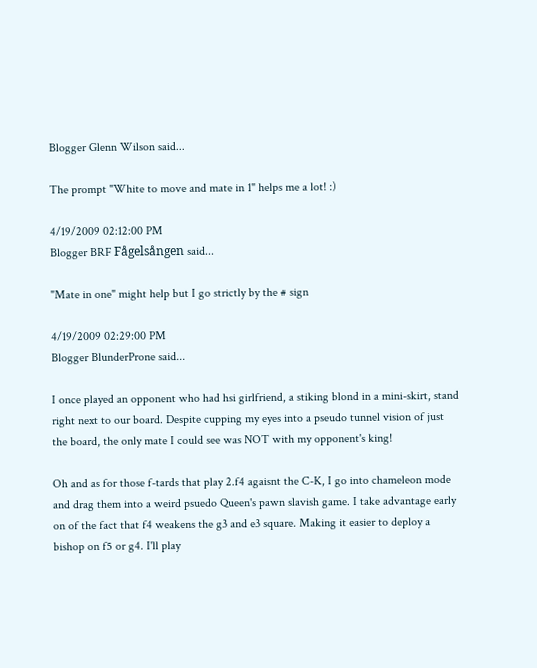Blogger Glenn Wilson said...

The prompt "White to move and mate in 1" helps me a lot! :)

4/19/2009 02:12:00 PM
Blogger BRF Fågelsången said...

"Mate in one" might help but I go strictly by the # sign

4/19/2009 02:29:00 PM
Blogger BlunderProne said...

I once played an opponent who had hsi girlfriend, a stiking blond in a mini-skirt, stand right next to our board. Despite cupping my eyes into a pseudo tunnel vision of just the board, the only mate I could see was NOT with my opponent's king!

Oh and as for those f-tards that play 2.f4 agaisnt the C-K, I go into chameleon mode and drag them into a weird psuedo Queen's pawn slavish game. I take advantage early on of the fact that f4 weakens the g3 and e3 square. Making it easier to deploy a bishop on f5 or g4. I'll play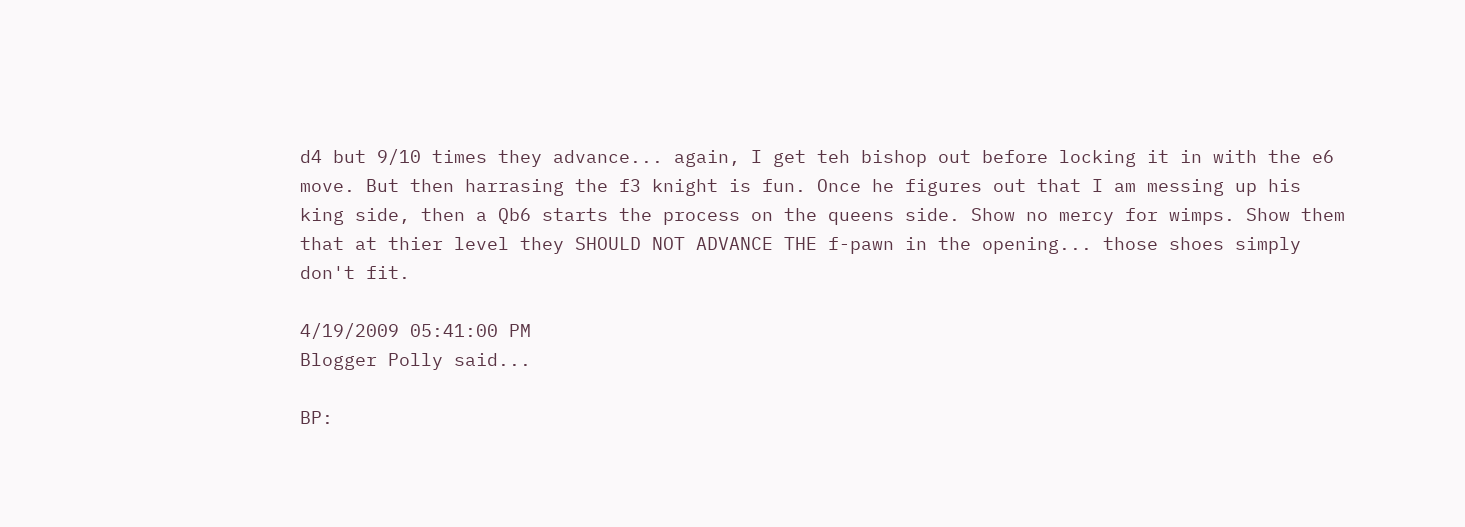d4 but 9/10 times they advance... again, I get teh bishop out before locking it in with the e6 move. But then harrasing the f3 knight is fun. Once he figures out that I am messing up his king side, then a Qb6 starts the process on the queens side. Show no mercy for wimps. Show them that at thier level they SHOULD NOT ADVANCE THE f-pawn in the opening... those shoes simply don't fit.

4/19/2009 05:41:00 PM
Blogger Polly said...

BP: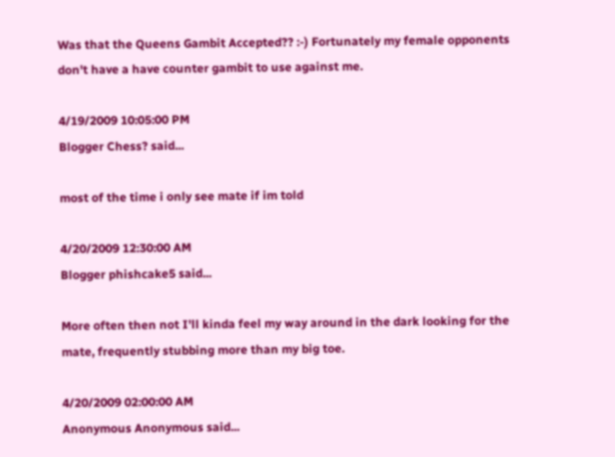Was that the Queens Gambit Accepted?? :-) Fortunately my female opponents don't have a have counter gambit to use against me.

4/19/2009 10:05:00 PM
Blogger Chess? said...

most of the time i only see mate if im told

4/20/2009 12:30:00 AM
Blogger phishcake5 said...

More often then not I'll kinda feel my way around in the dark looking for the mate, frequently stubbing more than my big toe.

4/20/2009 02:00:00 AM
Anonymous Anonymous said...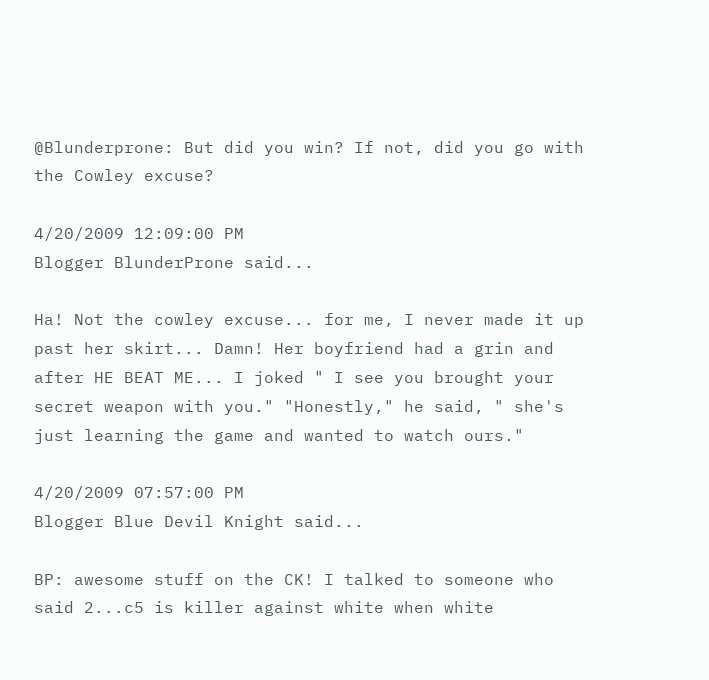@Blunderprone: But did you win? If not, did you go with the Cowley excuse?

4/20/2009 12:09:00 PM
Blogger BlunderProne said...

Ha! Not the cowley excuse... for me, I never made it up past her skirt... Damn! Her boyfriend had a grin and after HE BEAT ME... I joked " I see you brought your secret weapon with you." "Honestly," he said, " she's just learning the game and wanted to watch ours."

4/20/2009 07:57:00 PM
Blogger Blue Devil Knight said...

BP: awesome stuff on the CK! I talked to someone who said 2...c5 is killer against white when white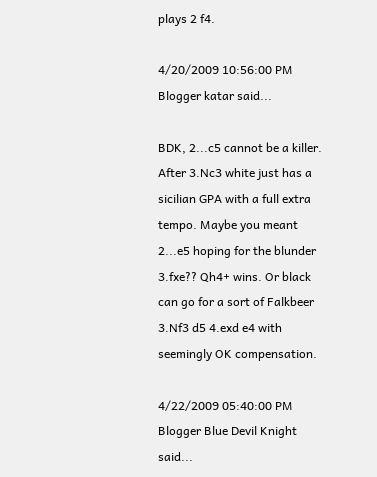plays 2 f4.

4/20/2009 10:56:00 PM
Blogger katar said...

BDK, 2...c5 cannot be a killer. After 3.Nc3 white just has a sicilian GPA with a full extra tempo. Maybe you meant 2...e5 hoping for the blunder 3.fxe?? Qh4+ wins. Or black can go for a sort of Falkbeer 3.Nf3 d5 4.exd e4 with seemingly OK compensation.

4/22/2009 05:40:00 PM
Blogger Blue Devil Knight said...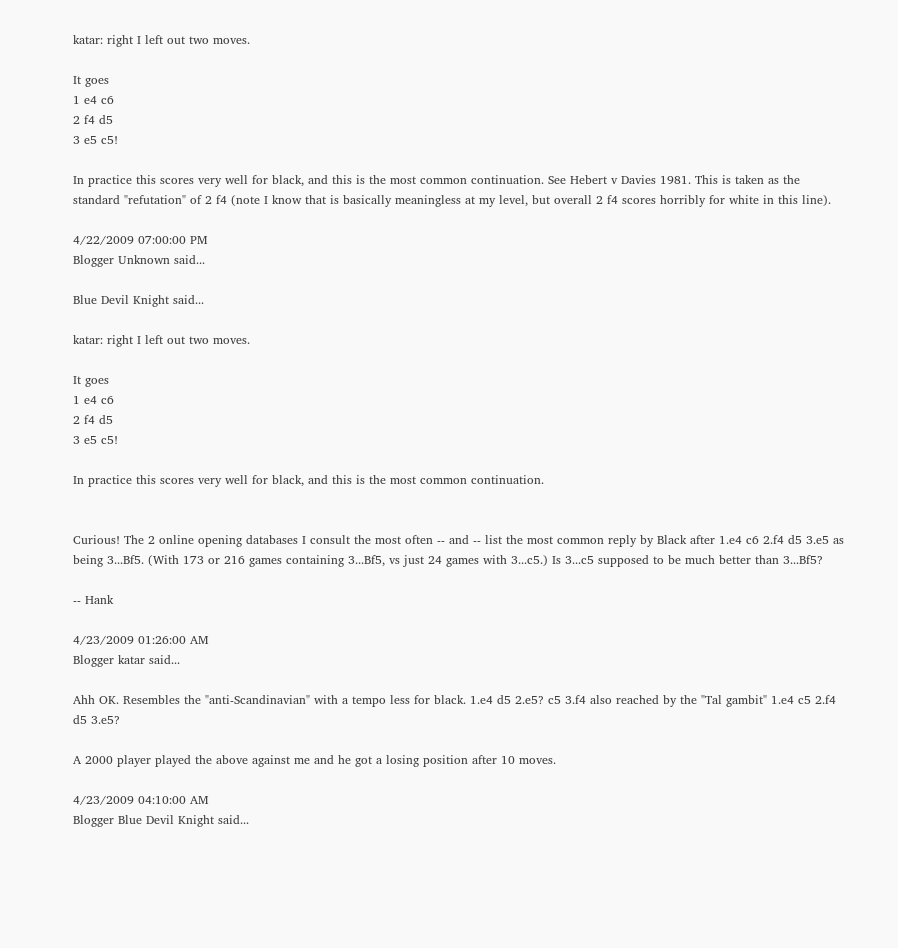katar: right I left out two moves.

It goes
1 e4 c6
2 f4 d5
3 e5 c5!

In practice this scores very well for black, and this is the most common continuation. See Hebert v Davies 1981. This is taken as the standard "refutation" of 2 f4 (note I know that is basically meaningless at my level, but overall 2 f4 scores horribly for white in this line).

4/22/2009 07:00:00 PM
Blogger Unknown said...

Blue Devil Knight said...

katar: right I left out two moves.

It goes
1 e4 c6
2 f4 d5
3 e5 c5!

In practice this scores very well for black, and this is the most common continuation.


Curious! The 2 online opening databases I consult the most often -- and -- list the most common reply by Black after 1.e4 c6 2.f4 d5 3.e5 as being 3...Bf5. (With 173 or 216 games containing 3...Bf5, vs just 24 games with 3...c5.) Is 3...c5 supposed to be much better than 3...Bf5?

-- Hank

4/23/2009 01:26:00 AM
Blogger katar said...

Ahh OK. Resembles the "anti-Scandinavian" with a tempo less for black. 1.e4 d5 2.e5? c5 3.f4 also reached by the "Tal gambit" 1.e4 c5 2.f4 d5 3.e5?

A 2000 player played the above against me and he got a losing position after 10 moves.

4/23/2009 04:10:00 AM
Blogger Blue Devil Knight said...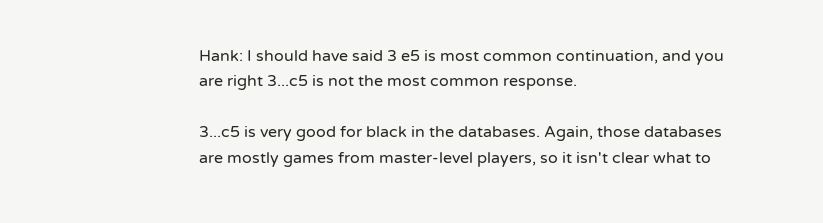Hank: I should have said 3 e5 is most common continuation, and you are right 3...c5 is not the most common response.

3...c5 is very good for black in the databases. Again, those databases are mostly games from master-level players, so it isn't clear what to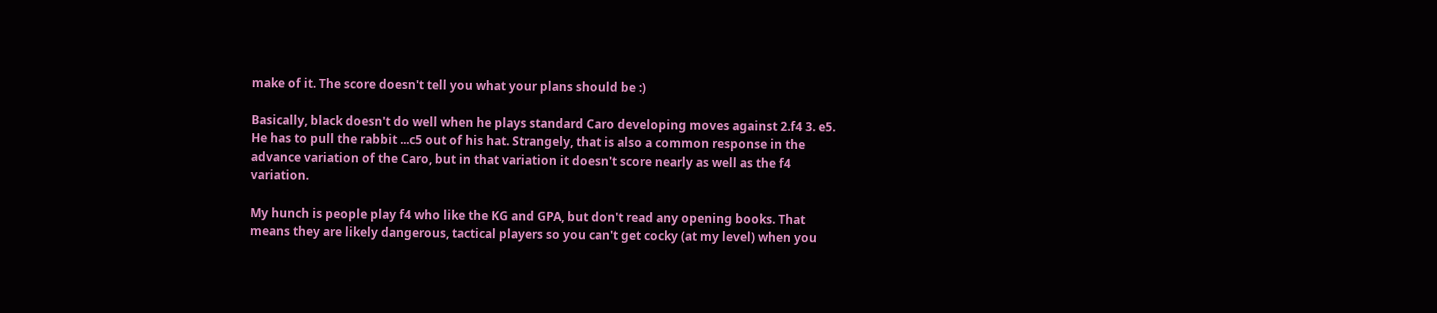make of it. The score doesn't tell you what your plans should be :)

Basically, black doesn't do well when he plays standard Caro developing moves against 2.f4 3. e5. He has to pull the rabbit ...c5 out of his hat. Strangely, that is also a common response in the advance variation of the Caro, but in that variation it doesn't score nearly as well as the f4 variation.

My hunch is people play f4 who like the KG and GPA, but don't read any opening books. That means they are likely dangerous, tactical players so you can't get cocky (at my level) when you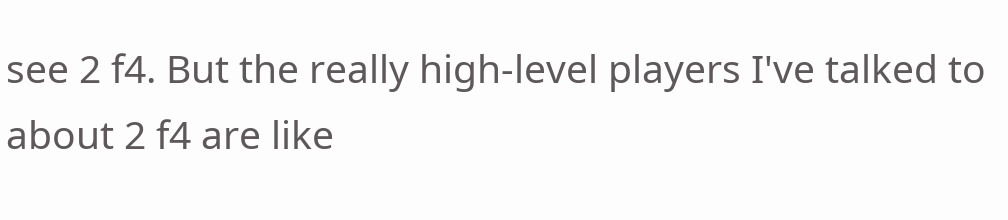see 2 f4. But the really high-level players I've talked to about 2 f4 are like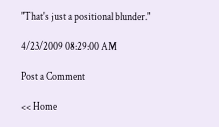"That's just a positional blunder."

4/23/2009 08:29:00 AM

Post a Comment

<< Home